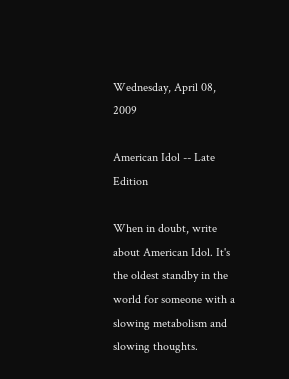Wednesday, April 08, 2009

American Idol -- Late Edition

When in doubt, write about American Idol. It's the oldest standby in the world for someone with a slowing metabolism and slowing thoughts.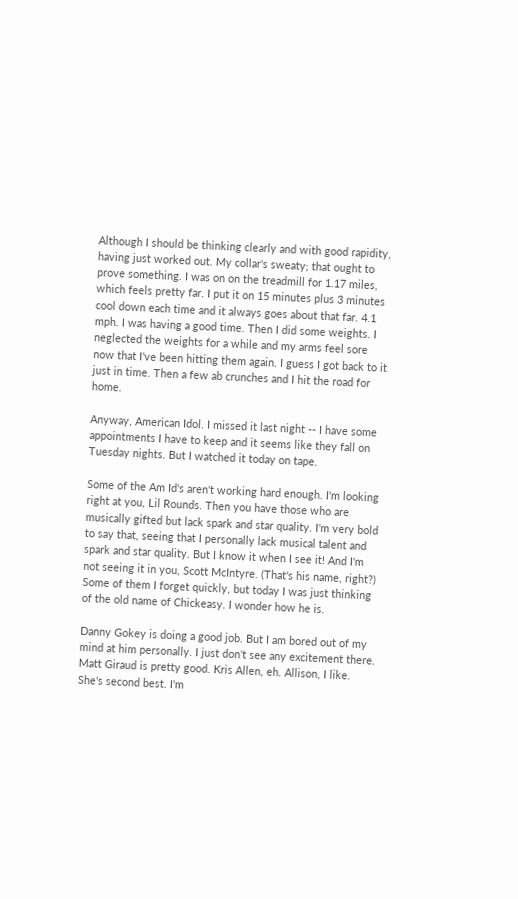Although I should be thinking clearly and with good rapidity, having just worked out. My collar's sweaty; that ought to prove something. I was on on the treadmill for 1.17 miles, which feels pretty far. I put it on 15 minutes plus 3 minutes cool down each time and it always goes about that far. 4.1 mph. I was having a good time. Then I did some weights. I neglected the weights for a while and my arms feel sore now that I've been hitting them again. I guess I got back to it just in time. Then a few ab crunches and I hit the road for home.

Anyway, American Idol. I missed it last night -- I have some appointments I have to keep and it seems like they fall on Tuesday nights. But I watched it today on tape.

Some of the Am Id's aren't working hard enough. I'm looking right at you, Lil Rounds. Then you have those who are musically gifted but lack spark and star quality. I'm very bold to say that, seeing that I personally lack musical talent and spark and star quality. But I know it when I see it! And I'm not seeing it in you, Scott McIntyre. (That's his name, right?) Some of them I forget quickly, but today I was just thinking of the old name of Chickeasy. I wonder how he is.

Danny Gokey is doing a good job. But I am bored out of my mind at him personally. I just don't see any excitement there. Matt Giraud is pretty good. Kris Allen, eh. Allison, I like. She's second best. I'm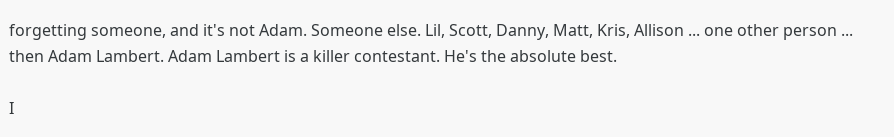forgetting someone, and it's not Adam. Someone else. Lil, Scott, Danny, Matt, Kris, Allison ... one other person ... then Adam Lambert. Adam Lambert is a killer contestant. He's the absolute best.

I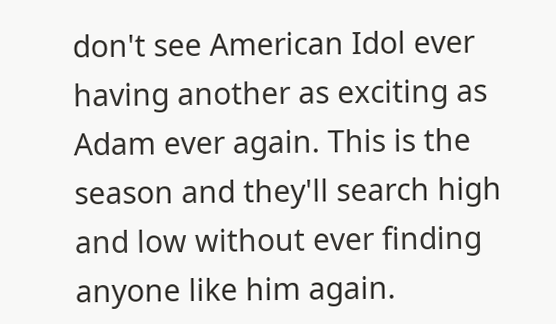don't see American Idol ever having another as exciting as Adam ever again. This is the season and they'll search high and low without ever finding anyone like him again.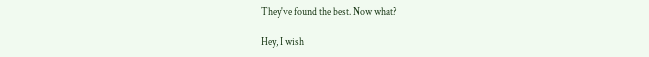They've found the best. Now what?

Hey, I wish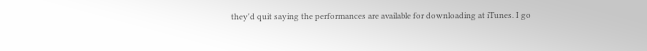they'd quit saying the performances are available for downloading at iTunes. I go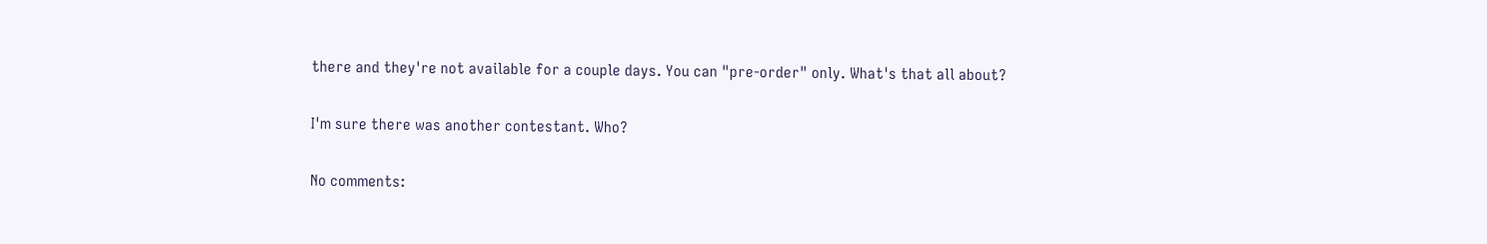there and they're not available for a couple days. You can "pre-order" only. What's that all about?

I'm sure there was another contestant. Who?

No comments: